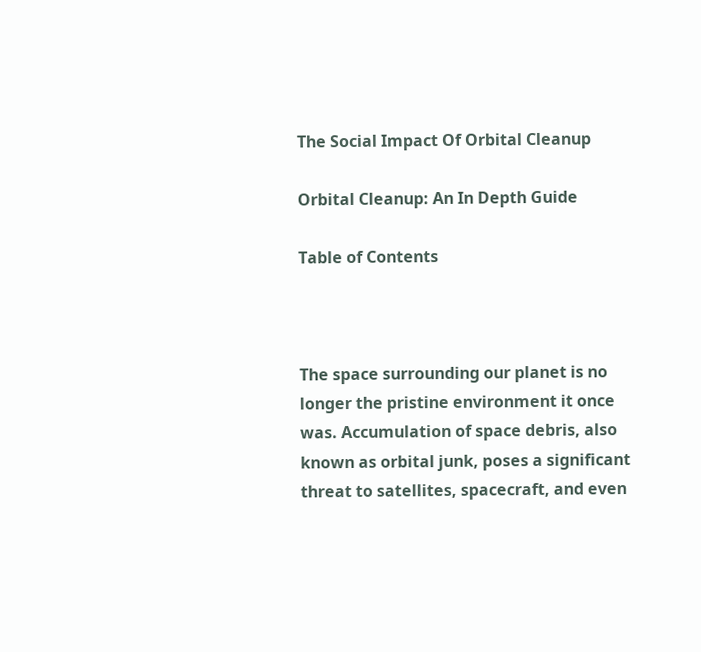The Social Impact Of Orbital Cleanup

Orbital Cleanup: An In Depth Guide

Table of Contents



The space surrounding our planet is no longer the pristine environment it once was. Accumulation of space debris, also known as orbital junk, poses a significant threat to satellites, spacecraft, and even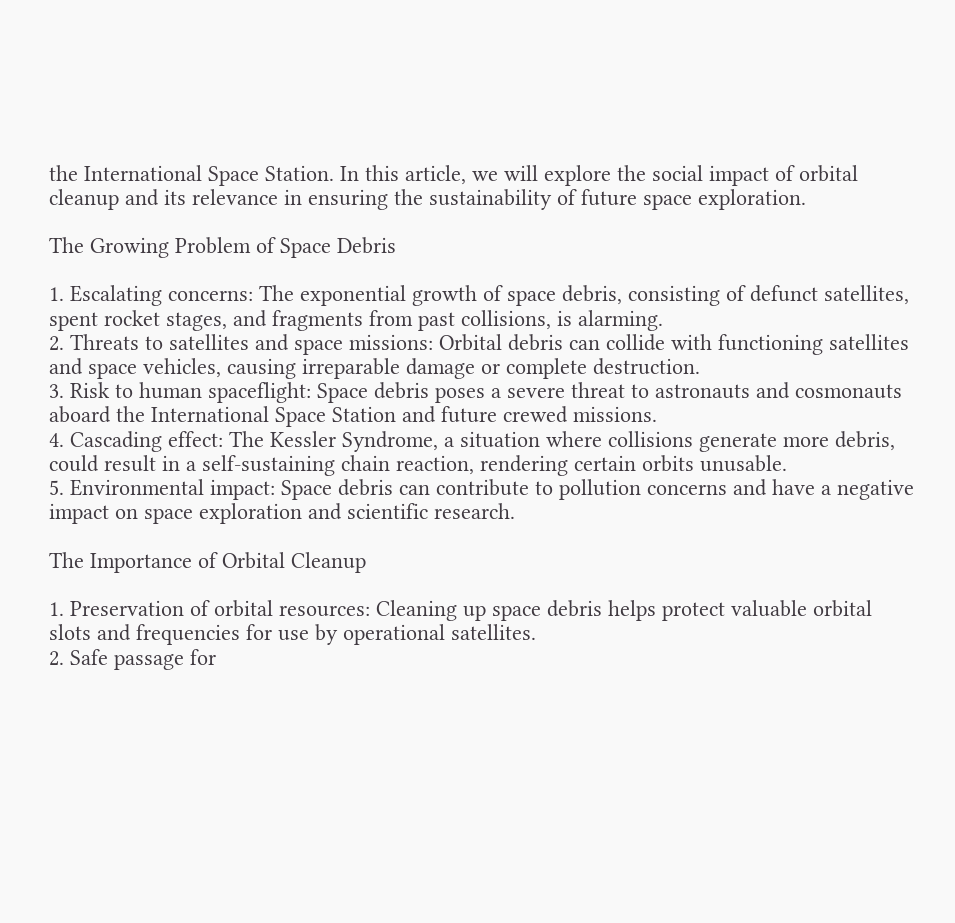the International Space Station. In this article, we will explore the social impact of orbital cleanup and its relevance in ensuring the sustainability of future space exploration.

The Growing Problem of Space Debris

1. Escalating concerns: The exponential growth of space debris, consisting of defunct satellites, spent rocket stages, and fragments from past collisions, is alarming.
2. Threats to satellites and space missions: Orbital debris can collide with functioning satellites and space vehicles, causing irreparable damage or complete destruction.
3. Risk to human spaceflight: Space debris poses a severe threat to astronauts and cosmonauts aboard the International Space Station and future crewed missions.
4. Cascading effect: The Kessler Syndrome, a situation where collisions generate more debris, could result in a self-sustaining chain reaction, rendering certain orbits unusable.
5. Environmental impact: Space debris can contribute to pollution concerns and have a negative impact on space exploration and scientific research.

The Importance of Orbital Cleanup

1. Preservation of orbital resources: Cleaning up space debris helps protect valuable orbital slots and frequencies for use by operational satellites.
2. Safe passage for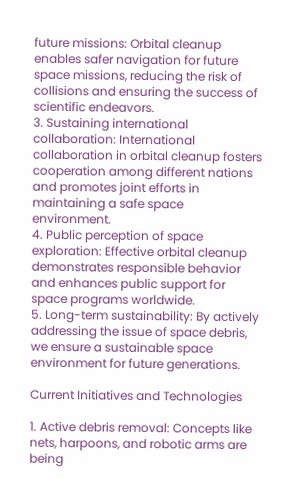future missions: Orbital cleanup enables safer navigation for future space missions, reducing the risk of collisions and ensuring the success of scientific endeavors.
3. Sustaining international collaboration: International collaboration in orbital cleanup fosters cooperation among different nations and promotes joint efforts in maintaining a safe space environment.
4. Public perception of space exploration: Effective orbital cleanup demonstrates responsible behavior and enhances public support for space programs worldwide.
5. Long-term sustainability: By actively addressing the issue of space debris, we ensure a sustainable space environment for future generations.

Current Initiatives and Technologies

1. Active debris removal: Concepts like nets, harpoons, and robotic arms are being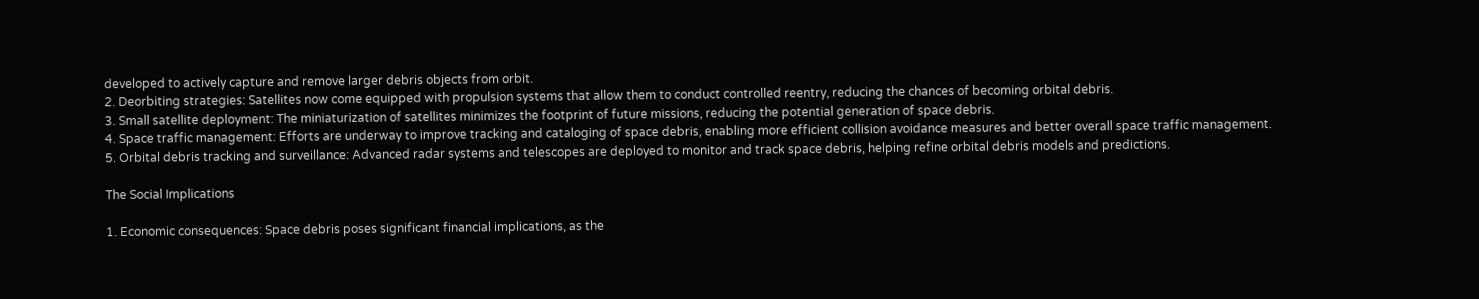developed to actively capture and remove larger debris objects from orbit.
2. Deorbiting strategies: Satellites now come equipped with propulsion systems that allow them to conduct controlled reentry, reducing the chances of becoming orbital debris.
3. Small satellite deployment: The miniaturization of satellites minimizes the footprint of future missions, reducing the potential generation of space debris.
4. Space traffic management: Efforts are underway to improve tracking and cataloging of space debris, enabling more efficient collision avoidance measures and better overall space traffic management.
5. Orbital debris tracking and surveillance: Advanced radar systems and telescopes are deployed to monitor and track space debris, helping refine orbital debris models and predictions.

The Social Implications

1. Economic consequences: Space debris poses significant financial implications, as the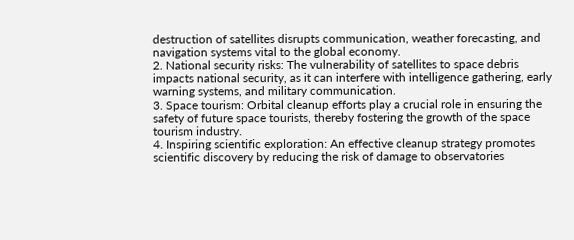destruction of satellites disrupts communication, weather forecasting, and navigation systems vital to the global economy.
2. National security risks: The vulnerability of satellites to space debris impacts national security, as it can interfere with intelligence gathering, early warning systems, and military communication.
3. Space tourism: Orbital cleanup efforts play a crucial role in ensuring the safety of future space tourists, thereby fostering the growth of the space tourism industry.
4. Inspiring scientific exploration: An effective cleanup strategy promotes scientific discovery by reducing the risk of damage to observatories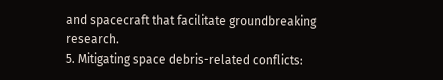and spacecraft that facilitate groundbreaking research.
5. Mitigating space debris-related conflicts: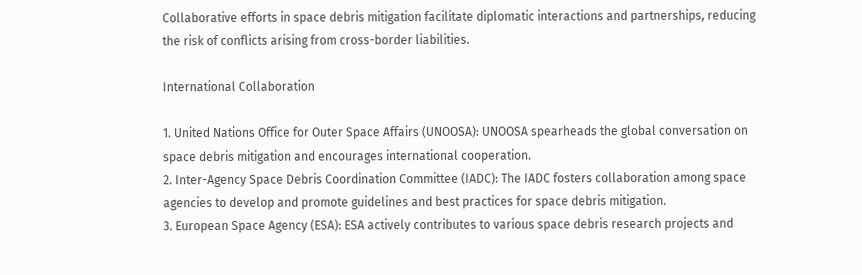Collaborative efforts in space debris mitigation facilitate diplomatic interactions and partnerships, reducing the risk of conflicts arising from cross-border liabilities.

International Collaboration

1. United Nations Office for Outer Space Affairs (UNOOSA): UNOOSA spearheads the global conversation on space debris mitigation and encourages international cooperation.
2. Inter-Agency Space Debris Coordination Committee (IADC): The IADC fosters collaboration among space agencies to develop and promote guidelines and best practices for space debris mitigation.
3. European Space Agency (ESA): ESA actively contributes to various space debris research projects and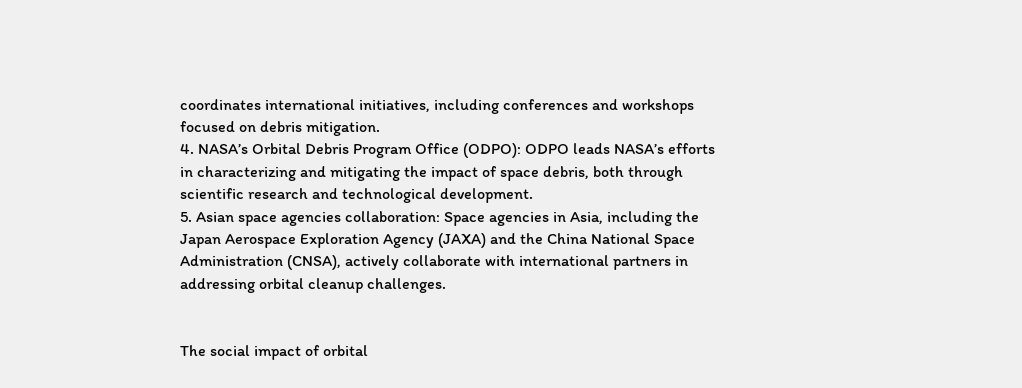coordinates international initiatives, including conferences and workshops focused on debris mitigation.
4. NASA’s Orbital Debris Program Office (ODPO): ODPO leads NASA’s efforts in characterizing and mitigating the impact of space debris, both through scientific research and technological development.
5. Asian space agencies collaboration: Space agencies in Asia, including the Japan Aerospace Exploration Agency (JAXA) and the China National Space Administration (CNSA), actively collaborate with international partners in addressing orbital cleanup challenges.


The social impact of orbital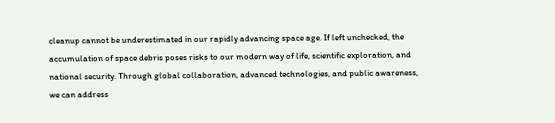cleanup cannot be underestimated in our rapidly advancing space age. If left unchecked, the accumulation of space debris poses risks to our modern way of life, scientific exploration, and national security. Through global collaboration, advanced technologies, and public awareness, we can address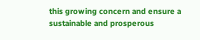this growing concern and ensure a sustainable and prosperous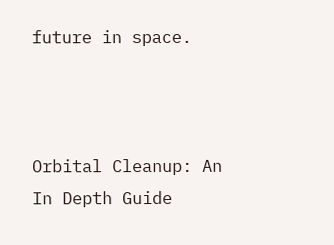future in space.



Orbital Cleanup: An In Depth Guide